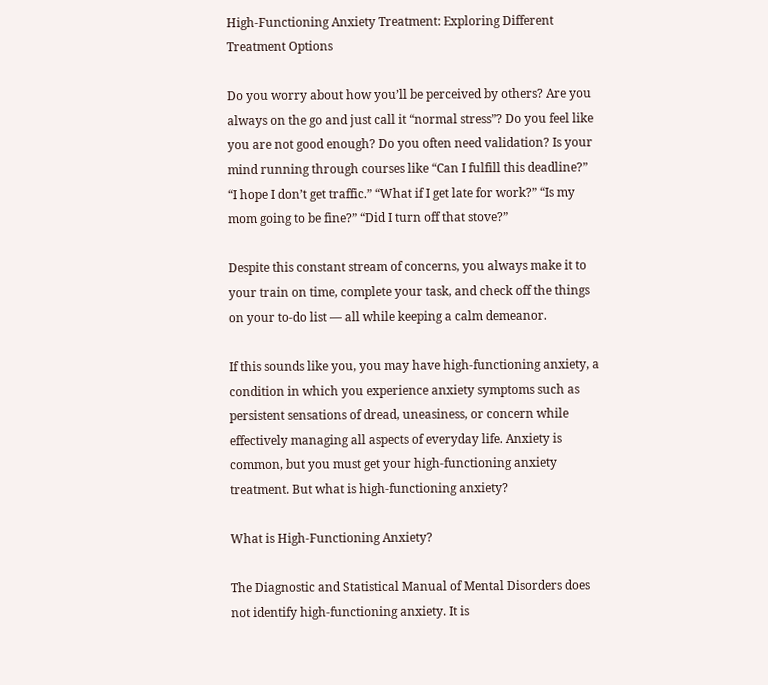High-Functioning Anxiety Treatment: Exploring Different Treatment Options

Do you worry about how you’ll be perceived by others? Are you always on the go and just call it “normal stress”? Do you feel like you are not good enough? Do you often need validation? Is your mind running through courses like “Can I fulfill this deadline?” “I hope I don’t get traffic.” “What if I get late for work?” “Is my mom going to be fine?” “Did I turn off that stove?”

Despite this constant stream of concerns, you always make it to your train on time, complete your task, and check off the things on your to-do list — all while keeping a calm demeanor.

If this sounds like you, you may have high-functioning anxiety, a condition in which you experience anxiety symptoms such as persistent sensations of dread, uneasiness, or concern while effectively managing all aspects of everyday life. Anxiety is common, but you must get your high-functioning anxiety treatment. But what is high-functioning anxiety?

What is High-Functioning Anxiety?

The Diagnostic and Statistical Manual of Mental Disorders does not identify high-functioning anxiety. It is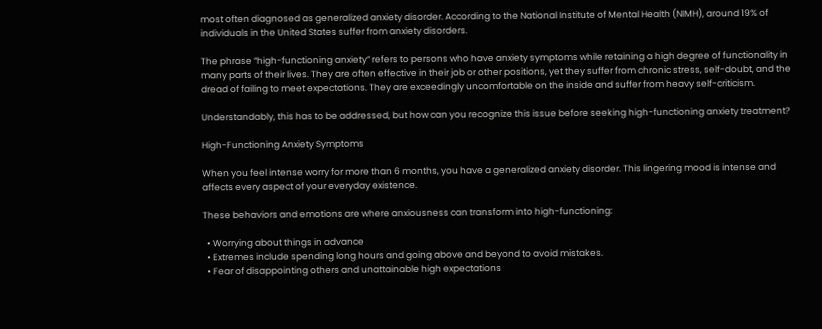most often diagnosed as generalized anxiety disorder. According to the National Institute of Mental Health (NIMH), around 19% of individuals in the United States suffer from anxiety disorders.

The phrase “high-functioning anxiety” refers to persons who have anxiety symptoms while retaining a high degree of functionality in many parts of their lives. They are often effective in their job or other positions, yet they suffer from chronic stress, self-doubt, and the dread of failing to meet expectations. They are exceedingly uncomfortable on the inside and suffer from heavy self-criticism.

Understandably, this has to be addressed, but how can you recognize this issue before seeking high-functioning anxiety treatment?

High-Functioning Anxiety Symptoms

When you feel intense worry for more than 6 months, you have a generalized anxiety disorder. This lingering mood is intense and affects every aspect of your everyday existence.

These behaviors and emotions are where anxiousness can transform into high-functioning:

  • Worrying about things in advance
  • Extremes include spending long hours and going above and beyond to avoid mistakes.
  • Fear of disappointing others and unattainable high expectations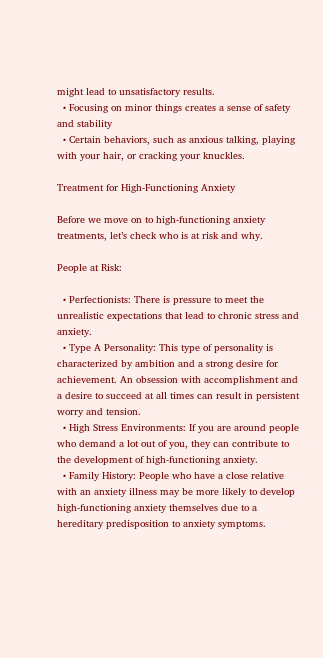might lead to unsatisfactory results.
  • Focusing on minor things creates a sense of safety and stability
  • Certain behaviors, such as anxious talking, playing with your hair, or cracking your knuckles.

Treatment for High-Functioning Anxiety

Before we move on to high-functioning anxiety treatments, let’s check who is at risk and why.

People at Risk:

  • Perfectionists: There is pressure to meet the unrealistic expectations that lead to chronic stress and anxiety.
  • Type A Personality: This type of personality is characterized by ambition and a strong desire for achievement. An obsession with accomplishment and a desire to succeed at all times can result in persistent worry and tension.
  • High Stress Environments: If you are around people who demand a lot out of you, they can contribute to the development of high-functioning anxiety.
  • Family History: People who have a close relative with an anxiety illness may be more likely to develop high-functioning anxiety themselves due to a hereditary predisposition to anxiety symptoms.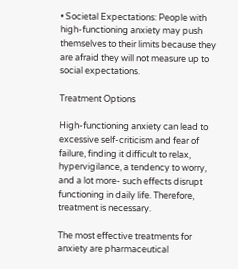• Societal Expectations: People with high-functioning anxiety may push themselves to their limits because they are afraid they will not measure up to social expectations.

Treatment Options

High-functioning anxiety can lead to excessive self-criticism and fear of failure, finding it difficult to relax, hypervigilance, a tendency to worry, and a lot more- such effects disrupt functioning in daily life. Therefore, treatment is necessary.

The most effective treatments for anxiety are pharmaceutical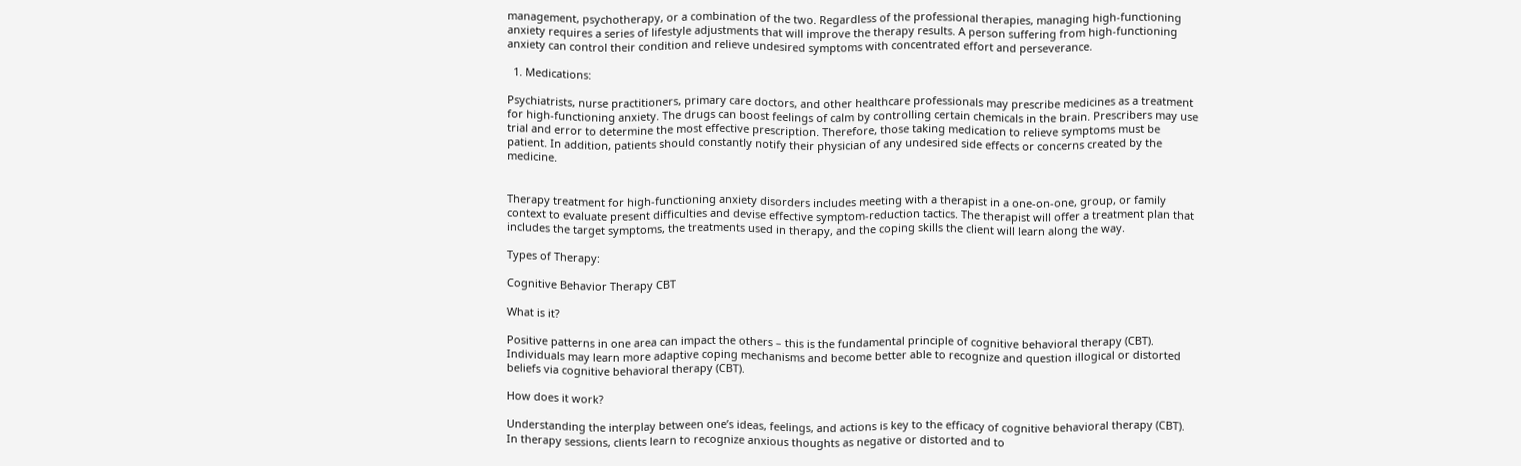management, psychotherapy, or a combination of the two. Regardless of the professional therapies, managing high-functioning anxiety requires a series of lifestyle adjustments that will improve the therapy results. A person suffering from high-functioning anxiety can control their condition and relieve undesired symptoms with concentrated effort and perseverance.

  1. Medications:

Psychiatrists, nurse practitioners, primary care doctors, and other healthcare professionals may prescribe medicines as a treatment for high-functioning anxiety. The drugs can boost feelings of calm by controlling certain chemicals in the brain. Prescribers may use trial and error to determine the most effective prescription. Therefore, those taking medication to relieve symptoms must be patient. In addition, patients should constantly notify their physician of any undesired side effects or concerns created by the medicine.


Therapy treatment for high-functioning anxiety disorders includes meeting with a therapist in a one-on-one, group, or family context to evaluate present difficulties and devise effective symptom-reduction tactics. The therapist will offer a treatment plan that includes the target symptoms, the treatments used in therapy, and the coping skills the client will learn along the way.

Types of Therapy:

Cognitive Behavior Therapy CBT

What is it?

Positive patterns in one area can impact the others – this is the fundamental principle of cognitive behavioral therapy (CBT). Individuals may learn more adaptive coping mechanisms and become better able to recognize and question illogical or distorted beliefs via cognitive behavioral therapy (CBT).

How does it work?

Understanding the interplay between one’s ideas, feelings, and actions is key to the efficacy of cognitive behavioral therapy (CBT). In therapy sessions, clients learn to recognize anxious thoughts as negative or distorted and to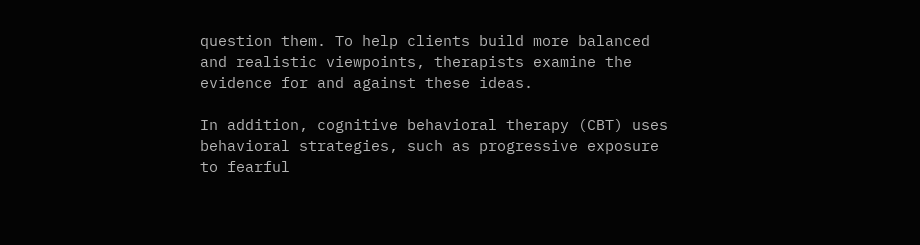question them. To help clients build more balanced and realistic viewpoints, therapists examine the evidence for and against these ideas.

In addition, cognitive behavioral therapy (CBT) uses behavioral strategies, such as progressive exposure to fearful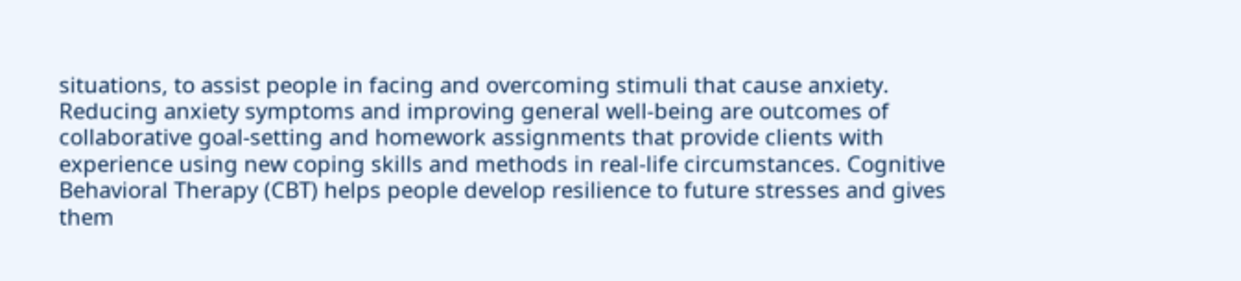situations, to assist people in facing and overcoming stimuli that cause anxiety. Reducing anxiety symptoms and improving general well-being are outcomes of collaborative goal-setting and homework assignments that provide clients with experience using new coping skills and methods in real-life circumstances. Cognitive Behavioral Therapy (CBT) helps people develop resilience to future stresses and gives them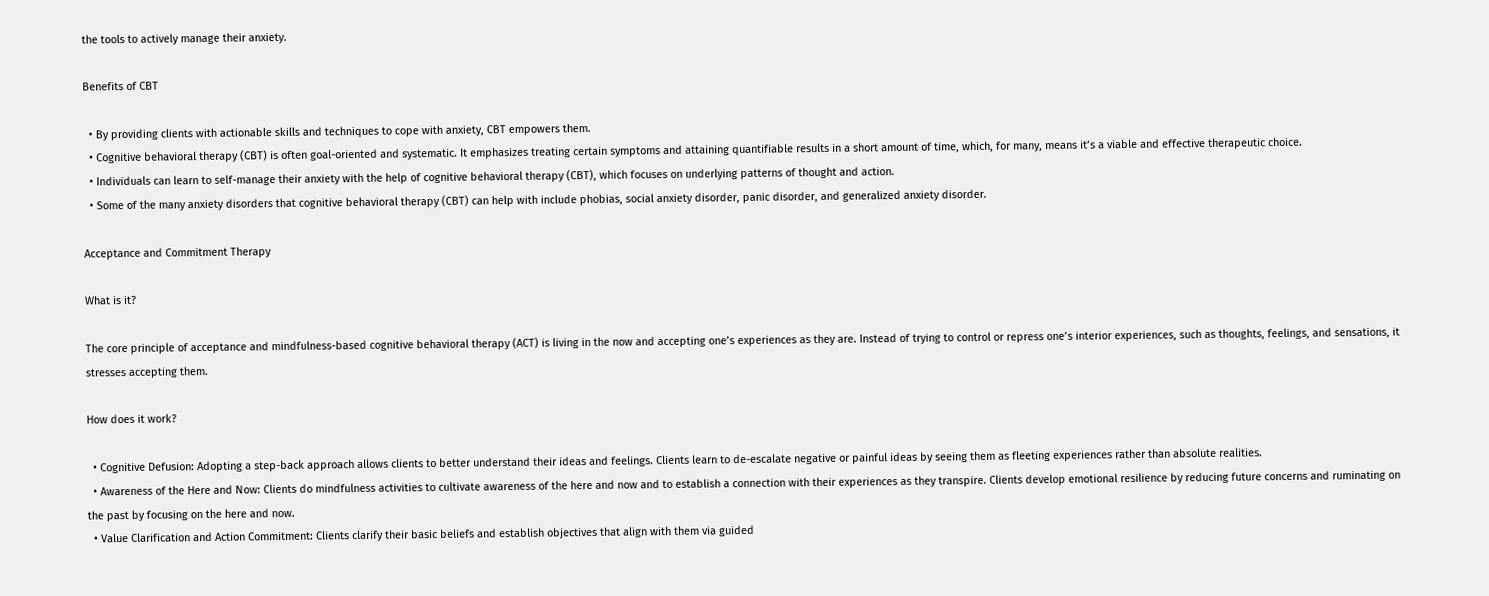the tools to actively manage their anxiety.

Benefits of CBT

  • By providing clients with actionable skills and techniques to cope with anxiety, CBT empowers them.
  • Cognitive behavioral therapy (CBT) is often goal-oriented and systematic. It emphasizes treating certain symptoms and attaining quantifiable results in a short amount of time, which, for many, means it’s a viable and effective therapeutic choice.
  • Individuals can learn to self-manage their anxiety with the help of cognitive behavioral therapy (CBT), which focuses on underlying patterns of thought and action.
  • Some of the many anxiety disorders that cognitive behavioral therapy (CBT) can help with include phobias, social anxiety disorder, panic disorder, and generalized anxiety disorder.

Acceptance and Commitment Therapy

What is it?

The core principle of acceptance and mindfulness-based cognitive behavioral therapy (ACT) is living in the now and accepting one’s experiences as they are. Instead of trying to control or repress one’s interior experiences, such as thoughts, feelings, and sensations, it stresses accepting them.

How does it work?

  • Cognitive Defusion: Adopting a step-back approach allows clients to better understand their ideas and feelings. Clients learn to de-escalate negative or painful ideas by seeing them as fleeting experiences rather than absolute realities.
  • Awareness of the Here and Now: Clients do mindfulness activities to cultivate awareness of the here and now and to establish a connection with their experiences as they transpire. Clients develop emotional resilience by reducing future concerns and ruminating on the past by focusing on the here and now.
  • Value Clarification and Action Commitment: Clients clarify their basic beliefs and establish objectives that align with them via guided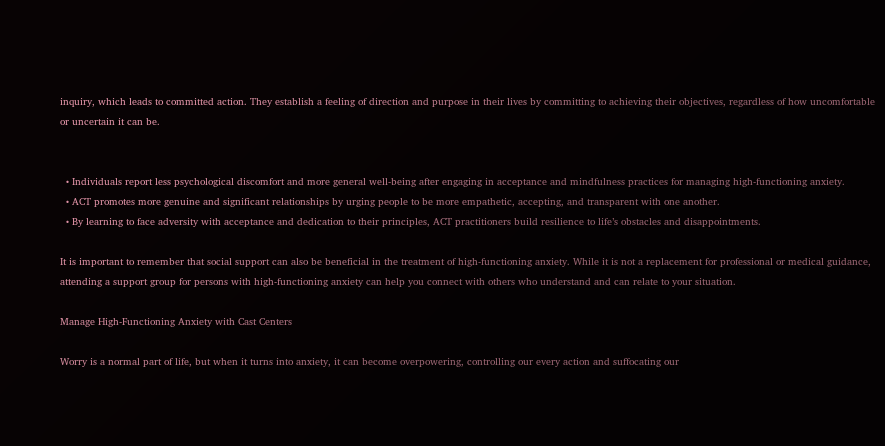inquiry, which leads to committed action. They establish a feeling of direction and purpose in their lives by committing to achieving their objectives, regardless of how uncomfortable or uncertain it can be.


  • Individuals report less psychological discomfort and more general well-being after engaging in acceptance and mindfulness practices for managing high-functioning anxiety.
  • ACT promotes more genuine and significant relationships by urging people to be more empathetic, accepting, and transparent with one another.
  • By learning to face adversity with acceptance and dedication to their principles, ACT practitioners build resilience to life’s obstacles and disappointments.

It is important to remember that social support can also be beneficial in the treatment of high-functioning anxiety. While it is not a replacement for professional or medical guidance, attending a support group for persons with high-functioning anxiety can help you connect with others who understand and can relate to your situation.

Manage High-Functioning Anxiety with Cast Centers

Worry is a normal part of life, but when it turns into anxiety, it can become overpowering, controlling our every action and suffocating our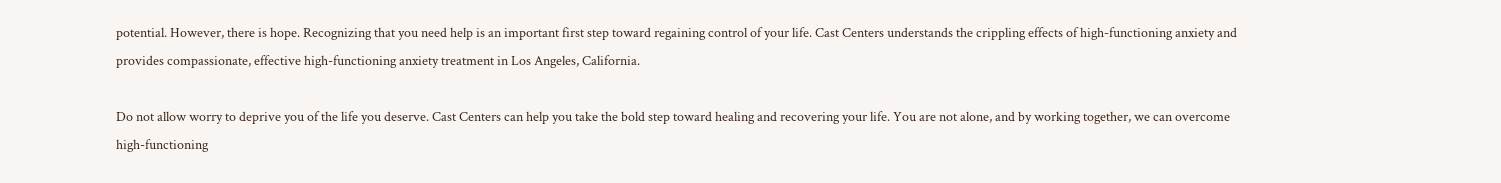potential. However, there is hope. Recognizing that you need help is an important first step toward regaining control of your life. Cast Centers understands the crippling effects of high-functioning anxiety and provides compassionate, effective high-functioning anxiety treatment in Los Angeles, California.

Do not allow worry to deprive you of the life you deserve. Cast Centers can help you take the bold step toward healing and recovering your life. You are not alone, and by working together, we can overcome high-functioning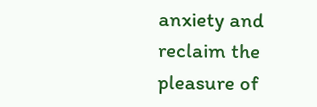anxiety and reclaim the pleasure of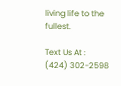living life to the fullest.

Text Us At : (424) 302-2598